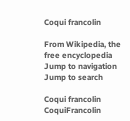Coqui francolin

From Wikipedia, the free encyclopedia
Jump to navigation Jump to search

Coqui francolin
CoquiFrancolin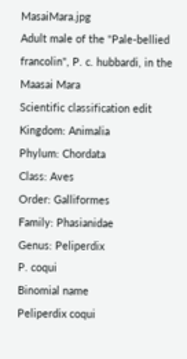MasaiMara.jpg
Adult male of the "Pale-bellied francolin", P. c. hubbardi, in the Maasai Mara
Scientific classification edit
Kingdom: Animalia
Phylum: Chordata
Class: Aves
Order: Galliformes
Family: Phasianidae
Genus: Peliperdix
P. coqui
Binomial name
Peliperdix coqui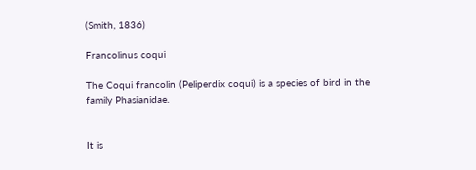(Smith, 1836)

Francolinus coqui

The Coqui francolin (Peliperdix coqui) is a species of bird in the family Phasianidae.


It is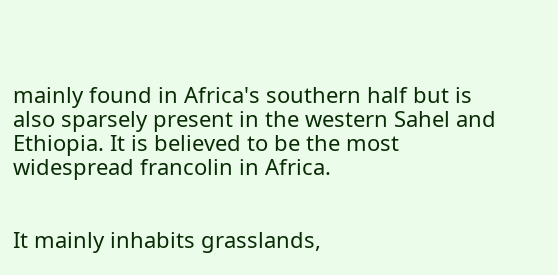mainly found in Africa's southern half but is also sparsely present in the western Sahel and Ethiopia. It is believed to be the most widespread francolin in Africa.


It mainly inhabits grasslands,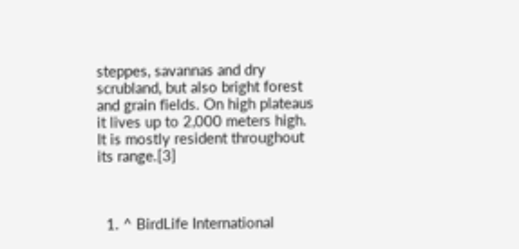steppes, savannas and dry scrubland, but also bright forest and grain fields. On high plateaus it lives up to 2,000 meters high. It is mostly resident throughout its range.[3]



  1. ^ BirdLife International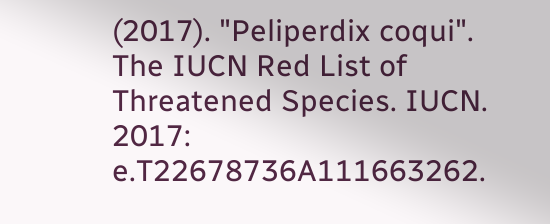(2017). "Peliperdix coqui". The IUCN Red List of Threatened Species. IUCN. 2017: e.T22678736A111663262.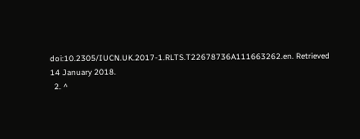doi:10.2305/IUCN.UK.2017-1.RLTS.T22678736A111663262.en. Retrieved 14 January 2018.
  2. ^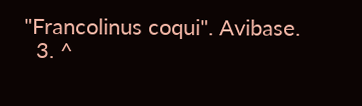"Francolinus coqui". Avibase.
  3. ^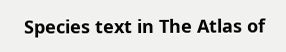Species text in The Atlas of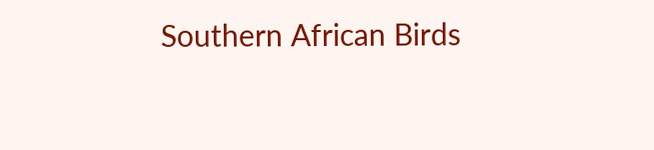Southern African Birds